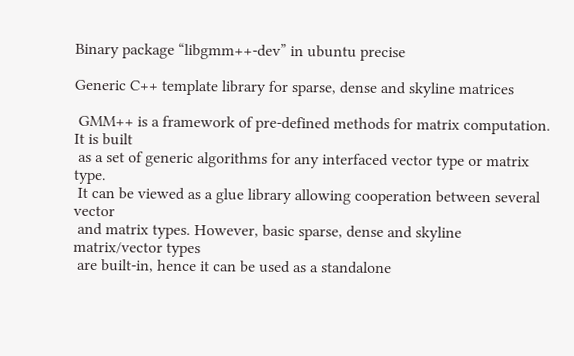Binary package “libgmm++-dev” in ubuntu precise

Generic C++ template library for sparse, dense and skyline matrices

 GMM++ is a framework of pre-defined methods for matrix computation. It is built
 as a set of generic algorithms for any interfaced vector type or matrix type.
 It can be viewed as a glue library allowing cooperation between several vector
 and matrix types. However, basic sparse, dense and skyline matrix/vector types
 are built-in, hence it can be used as a standalone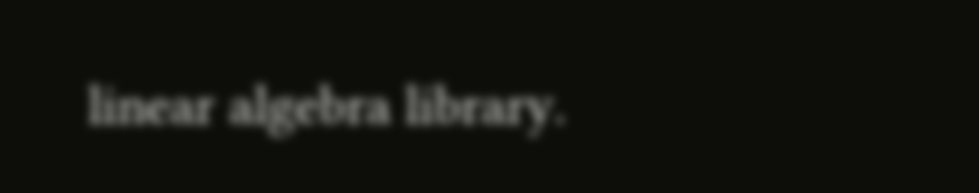linear algebra library.